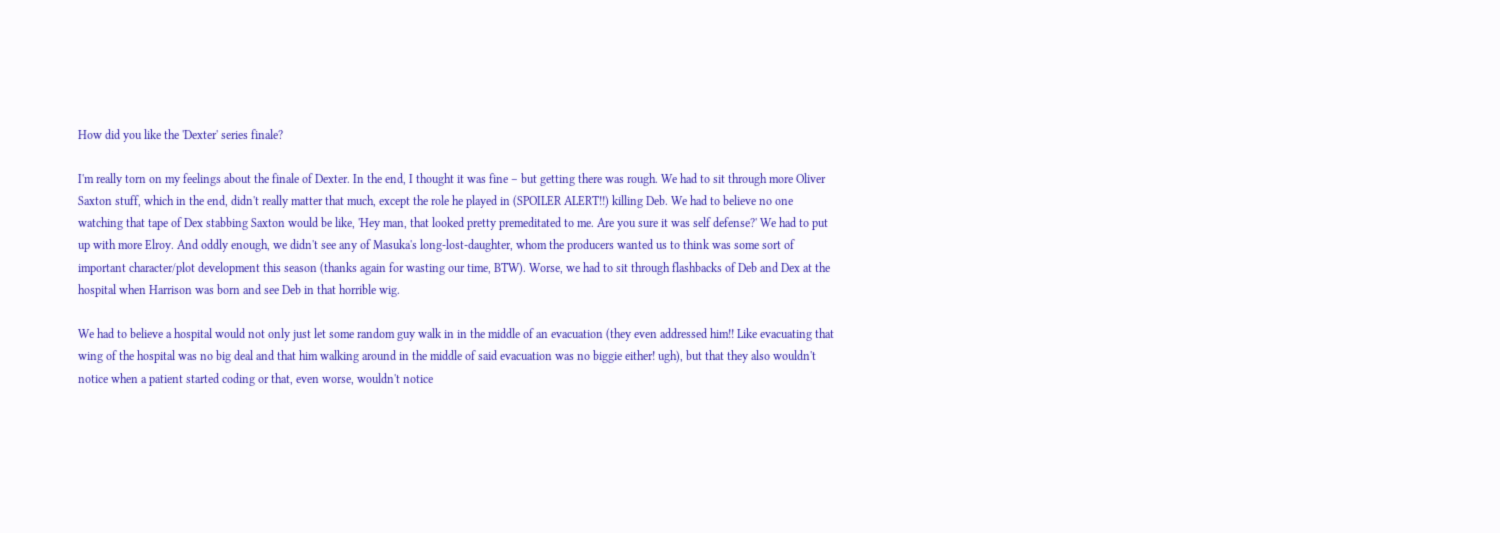How did you like the 'Dexter' series finale?

I'm really torn on my feelings about the finale of Dexter. In the end, I thought it was fine – but getting there was rough. We had to sit through more Oliver Saxton stuff, which in the end, didn't really matter that much, except the role he played in (SPOILER ALERT!!) killing Deb. We had to believe no one watching that tape of Dex stabbing Saxton would be like, 'Hey man, that looked pretty premeditated to me. Are you sure it was self defense?' We had to put up with more Elroy. And oddly enough, we didn't see any of Masuka's long-lost-daughter, whom the producers wanted us to think was some sort of important character/plot development this season (thanks again for wasting our time, BTW). Worse, we had to sit through flashbacks of Deb and Dex at the hospital when Harrison was born and see Deb in that horrible wig.

We had to believe a hospital would not only just let some random guy walk in in the middle of an evacuation (they even addressed him!! Like evacuating that wing of the hospital was no big deal and that him walking around in the middle of said evacuation was no biggie either! ugh), but that they also wouldn't notice when a patient started coding or that, even worse, wouldn't notice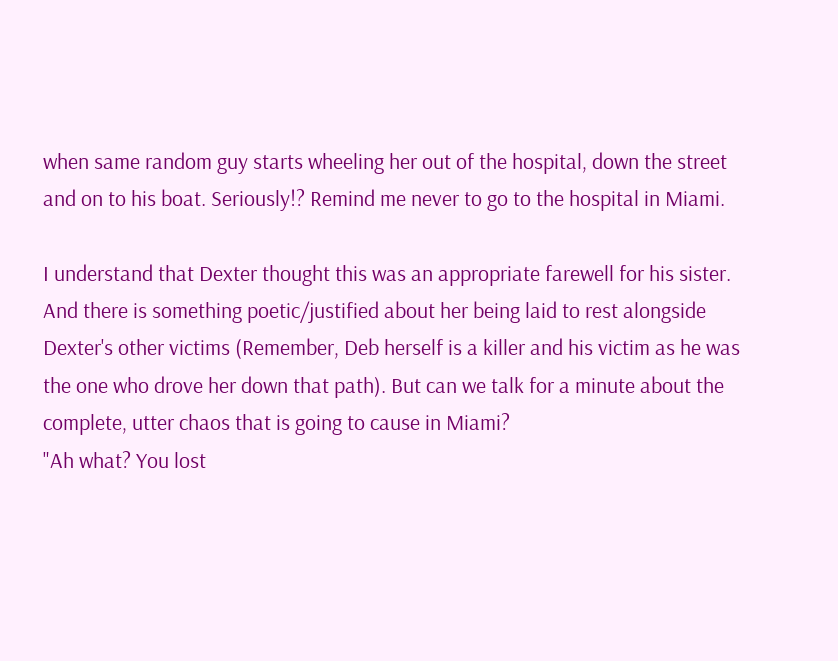when same random guy starts wheeling her out of the hospital, down the street and on to his boat. Seriously!? Remind me never to go to the hospital in Miami.

I understand that Dexter thought this was an appropriate farewell for his sister. And there is something poetic/justified about her being laid to rest alongside Dexter's other victims (Remember, Deb herself is a killer and his victim as he was the one who drove her down that path). But can we talk for a minute about the complete, utter chaos that is going to cause in Miami?
"Ah what? You lost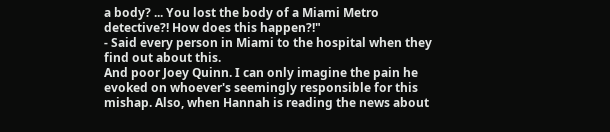a body? ... You lost the body of a Miami Metro detective?! How does this happen?!"
- Said every person in Miami to the hospital when they find out about this.
And poor Joey Quinn. I can only imagine the pain he evoked on whoever's seemingly responsible for this mishap. Also, when Hannah is reading the news about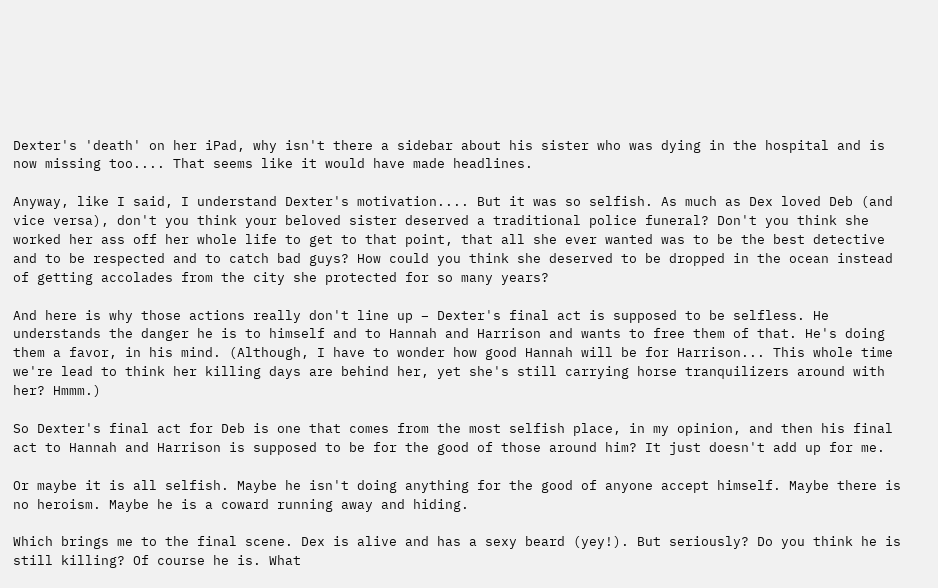Dexter's 'death' on her iPad, why isn't there a sidebar about his sister who was dying in the hospital and is now missing too.... That seems like it would have made headlines.

Anyway, like I said, I understand Dexter's motivation.... But it was so selfish. As much as Dex loved Deb (and vice versa), don't you think your beloved sister deserved a traditional police funeral? Don't you think she worked her ass off her whole life to get to that point, that all she ever wanted was to be the best detective and to be respected and to catch bad guys? How could you think she deserved to be dropped in the ocean instead of getting accolades from the city she protected for so many years?

And here is why those actions really don't line up – Dexter's final act is supposed to be selfless. He understands the danger he is to himself and to Hannah and Harrison and wants to free them of that. He's doing them a favor, in his mind. (Although, I have to wonder how good Hannah will be for Harrison... This whole time we're lead to think her killing days are behind her, yet she's still carrying horse tranquilizers around with her? Hmmm.)

So Dexter's final act for Deb is one that comes from the most selfish place, in my opinion, and then his final act to Hannah and Harrison is supposed to be for the good of those around him? It just doesn't add up for me.

Or maybe it is all selfish. Maybe he isn't doing anything for the good of anyone accept himself. Maybe there is no heroism. Maybe he is a coward running away and hiding.

Which brings me to the final scene. Dex is alive and has a sexy beard (yey!). But seriously? Do you think he is still killing? Of course he is. What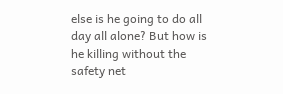else is he going to do all day all alone? But how is he killing without the safety net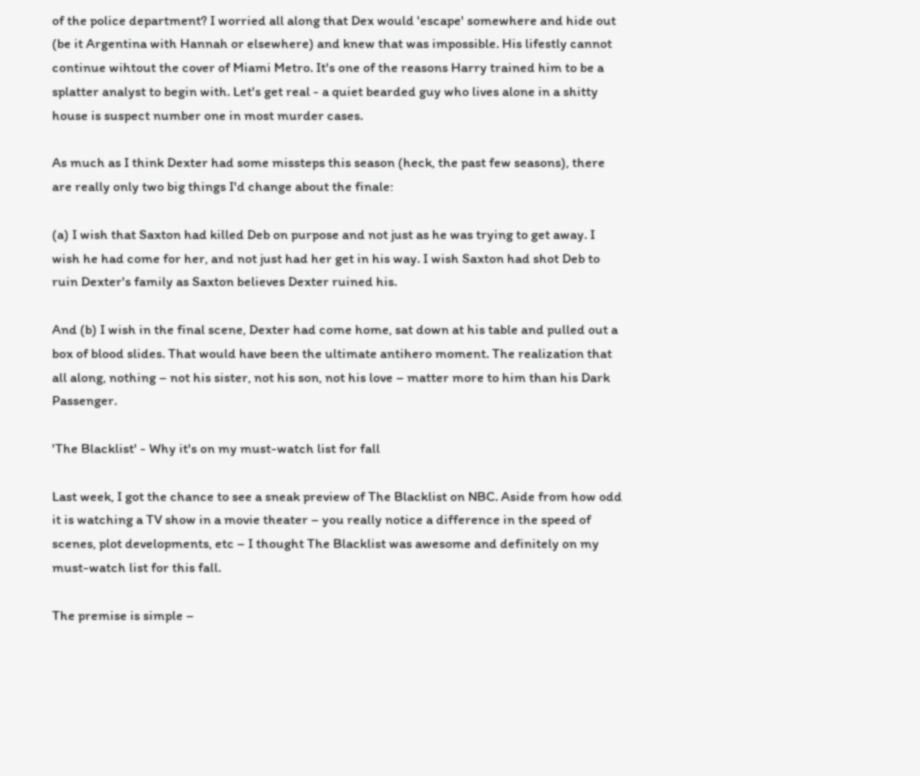of the police department? I worried all along that Dex would 'escape' somewhere and hide out (be it Argentina with Hannah or elsewhere) and knew that was impossible. His lifestly cannot continue wihtout the cover of Miami Metro. It's one of the reasons Harry trained him to be a splatter analyst to begin with. Let's get real - a quiet bearded guy who lives alone in a shitty house is suspect number one in most murder cases.

As much as I think Dexter had some missteps this season (heck, the past few seasons), there are really only two big things I'd change about the finale:

(a) I wish that Saxton had killed Deb on purpose and not just as he was trying to get away. I wish he had come for her, and not just had her get in his way. I wish Saxton had shot Deb to ruin Dexter's family as Saxton believes Dexter ruined his.

And (b) I wish in the final scene, Dexter had come home, sat down at his table and pulled out a box of blood slides. That would have been the ultimate antihero moment. The realization that all along, nothing – not his sister, not his son, not his love – matter more to him than his Dark Passenger.

'The Blacklist' - Why it's on my must-watch list for fall

Last week, I got the chance to see a sneak preview of The Blacklist on NBC. Aside from how odd it is watching a TV show in a movie theater – you really notice a difference in the speed of scenes, plot developments, etc – I thought The Blacklist was awesome and definitely on my must-watch list for this fall.

The premise is simple –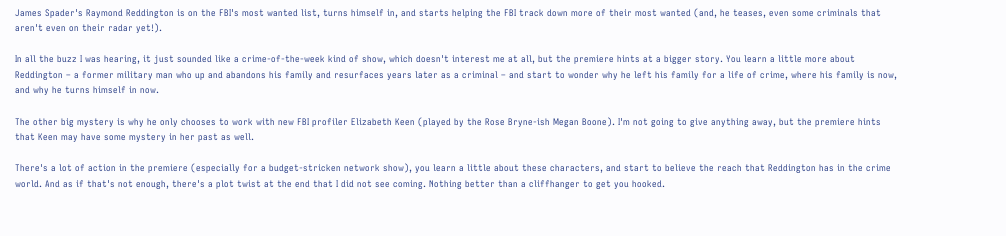James Spader's Raymond Reddington is on the FBI's most wanted list, turns himself in, and starts helping the FBI track down more of their most wanted (and, he teases, even some criminals that aren't even on their radar yet!).

In all the buzz I was hearing, it just sounded like a crime-of-the-week kind of show, which doesn't interest me at all, but the premiere hints at a bigger story. You learn a little more about Reddington – a former military man who up and abandons his family and resurfaces years later as a criminal – and start to wonder why he left his family for a life of crime, where his family is now, and why he turns himself in now.

The other big mystery is why he only chooses to work with new FBI profiler Elizabeth Keen (played by the Rose Bryne-ish Megan Boone). I'm not going to give anything away, but the premiere hints that Keen may have some mystery in her past as well.

There's a lot of action in the premiere (especially for a budget-stricken network show), you learn a little about these characters, and start to believe the reach that Reddington has in the crime world. And as if that's not enough, there's a plot twist at the end that I did not see coming. Nothing better than a cliffhanger to get you hooked.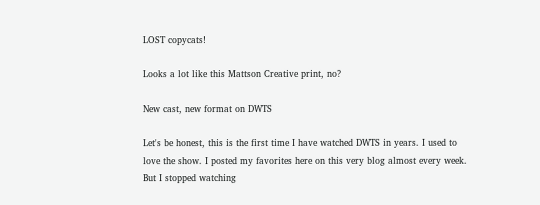LOST copycats!

Looks a lot like this Mattson Creative print, no?

New cast, new format on DWTS

Let's be honest, this is the first time I have watched DWTS in years. I used to love the show. I posted my favorites here on this very blog almost every week. But I stopped watching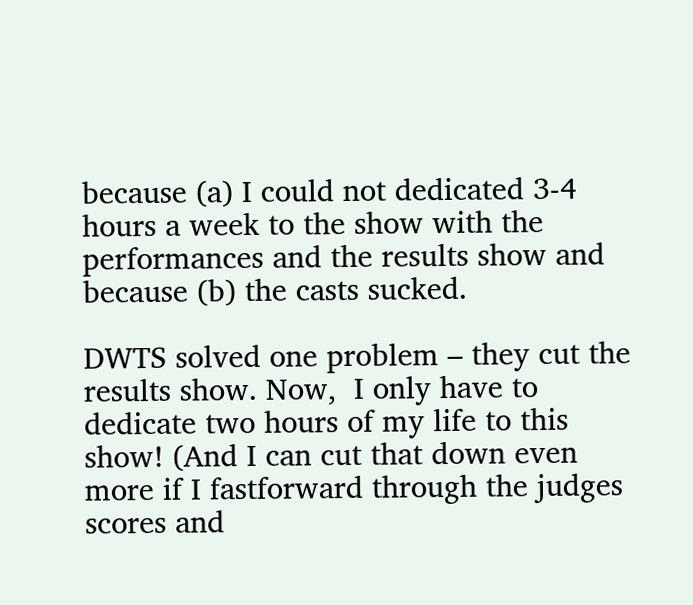because (a) I could not dedicated 3-4 hours a week to the show with the performances and the results show and because (b) the casts sucked.

DWTS solved one problem – they cut the results show. Now,  I only have to dedicate two hours of my life to this show! (And I can cut that down even more if I fastforward through the judges scores and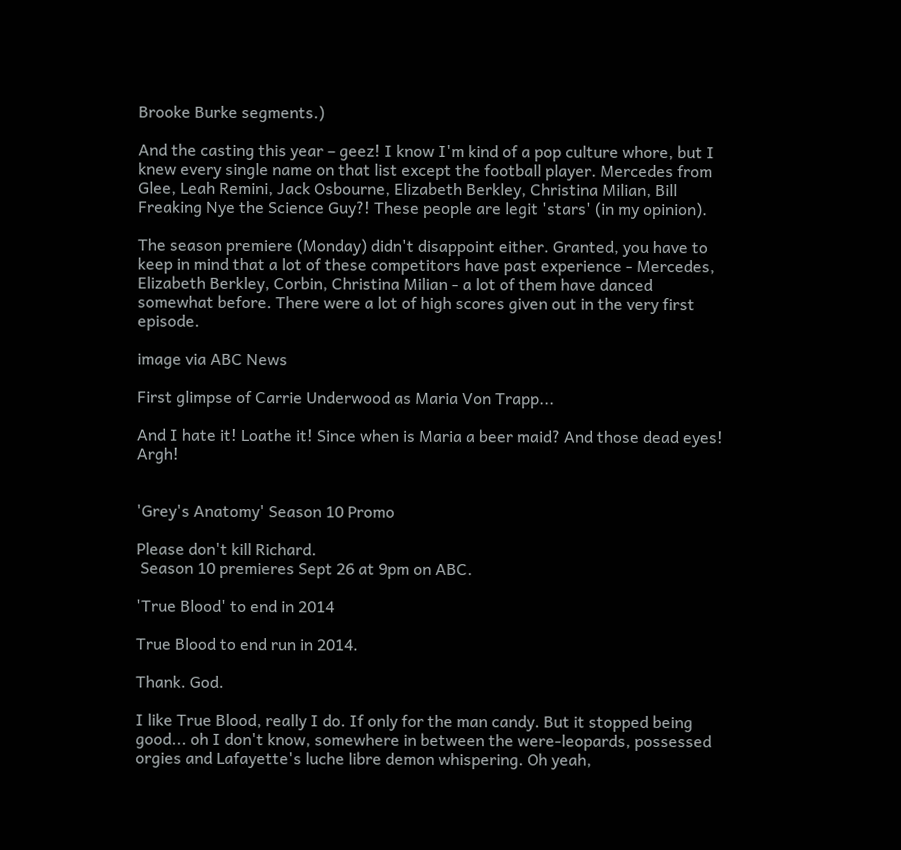Brooke Burke segments.)

And the casting this year – geez! I know I'm kind of a pop culture whore, but I knew every single name on that list except the football player. Mercedes from Glee, Leah Remini, Jack Osbourne, Elizabeth Berkley, Christina Milian, Bill Freaking Nye the Science Guy?! These people are legit 'stars' (in my opinion).

The season premiere (Monday) didn't disappoint either. Granted, you have to keep in mind that a lot of these competitors have past experience - Mercedes, Elizabeth Berkley, Corbin, Christina Milian - a lot of them have danced somewhat before. There were a lot of high scores given out in the very first episode.

image via ABC News

First glimpse of Carrie Underwood as Maria Von Trapp...

And I hate it! Loathe it! Since when is Maria a beer maid? And those dead eyes! Argh!


'Grey's Anatomy' Season 10 Promo

Please don't kill Richard.
 Season 10 premieres Sept 26 at 9pm on ABC.

'True Blood' to end in 2014

True Blood to end run in 2014.

Thank. God.

I like True Blood, really I do. If only for the man candy. But it stopped being good... oh I don't know, somewhere in between the were-leopards, possessed orgies and Lafayette's luche libre demon whispering. Oh yeah,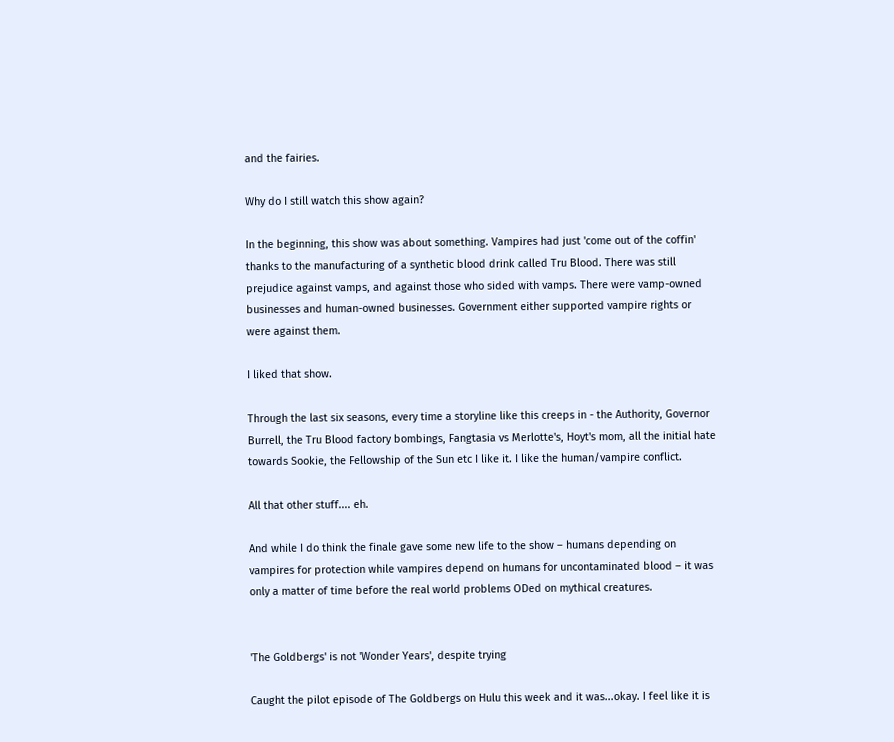and the fairies.

Why do I still watch this show again?

In the beginning, this show was about something. Vampires had just 'come out of the coffin' thanks to the manufacturing of a synthetic blood drink called Tru Blood. There was still prejudice against vamps, and against those who sided with vamps. There were vamp-owned businesses and human-owned businesses. Government either supported vampire rights or were against them.

I liked that show.

Through the last six seasons, every time a storyline like this creeps in - the Authority, Governor Burrell, the Tru Blood factory bombings, Fangtasia vs Merlotte's, Hoyt's mom, all the initial hate towards Sookie, the Fellowship of the Sun etc I like it. I like the human/vampire conflict.

All that other stuff.... eh.

And while I do think the finale gave some new life to the show – humans depending on vampires for protection while vampires depend on humans for uncontaminated blood – it was only a matter of time before the real world problems ODed on mythical creatures.


'The Goldbergs' is not 'Wonder Years', despite trying

Caught the pilot episode of The Goldbergs on Hulu this week and it was...okay. I feel like it is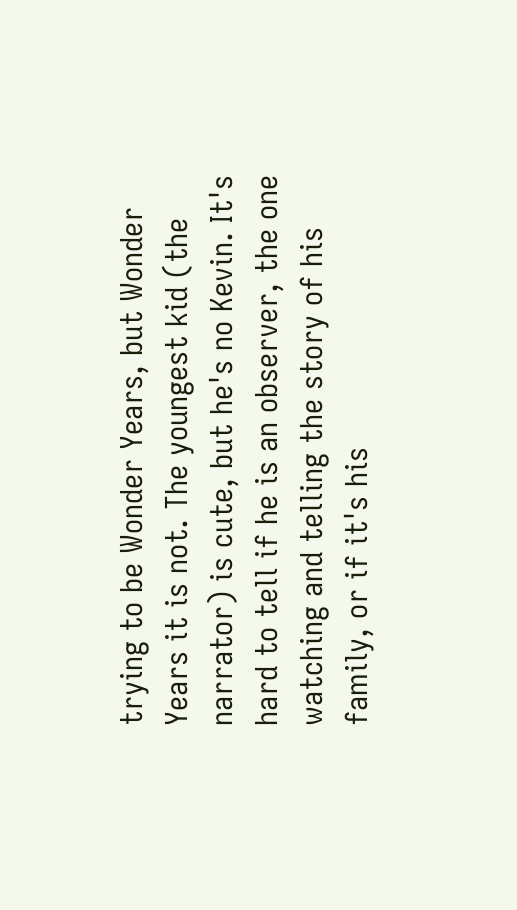trying to be Wonder Years, but Wonder Years it is not. The youngest kid (the narrator) is cute, but he's no Kevin. It's hard to tell if he is an observer, the one watching and telling the story of his family, or if it's his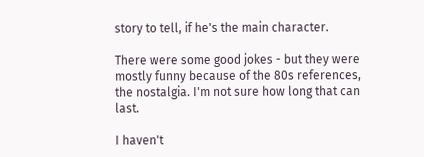story to tell, if he's the main character.

There were some good jokes - but they were mostly funny because of the 80s references, the nostalgia. I'm not sure how long that can last.

I haven't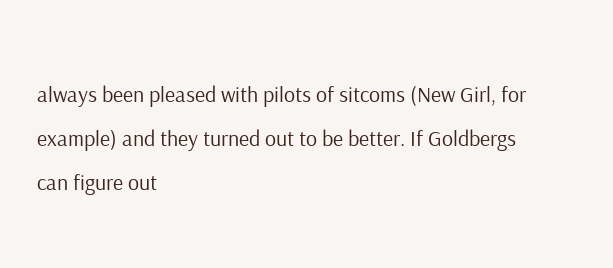always been pleased with pilots of sitcoms (New Girl, for example) and they turned out to be better. If Goldbergs can figure out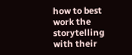how to best work the storytelling with their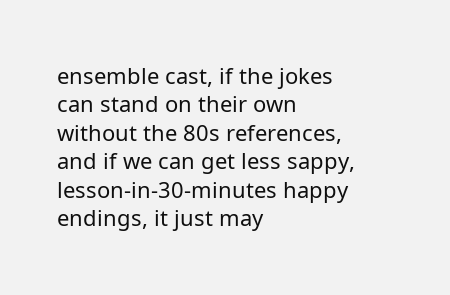ensemble cast, if the jokes can stand on their own without the 80s references, and if we can get less sappy, lesson-in-30-minutes happy endings, it just may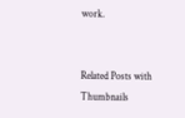work.


Related Posts with Thumbnails